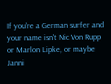If you're a German surfer and your name isn't Nic Von Rupp or Marlon Lipke, or maybe Janni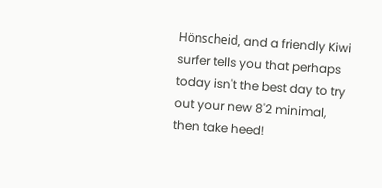Hönscheid, and a friendly Kiwi surfer tells you that perhaps today isn't the best day to try out your new 8'2 minimal, then take heed!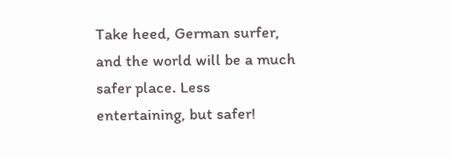Take heed, German surfer, and the world will be a much safer place. Less entertaining, but safer!